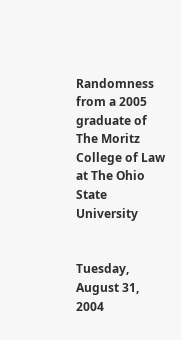Randomness from a 2005 graduate of The Moritz College of Law at The Ohio State University


Tuesday, August 31, 2004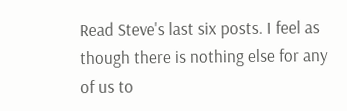Read Steve's last six posts. I feel as though there is nothing else for any of us to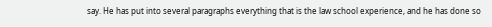say. He has put into several paragraphs everything that is the law school experience, and he has done so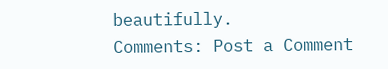beautifully.
Comments: Post a Comment